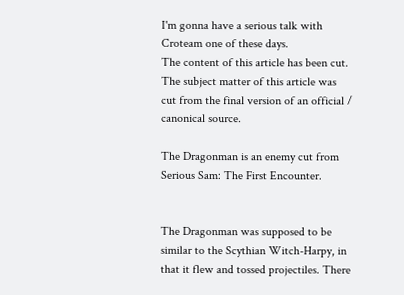I'm gonna have a serious talk with Croteam one of these days.
The content of this article has been cut. The subject matter of this article was cut from the final version of an official / canonical source.

The Dragonman is an enemy cut from Serious Sam: The First Encounter.


The Dragonman was supposed to be similar to the Scythian Witch-Harpy, in that it flew and tossed projectiles. There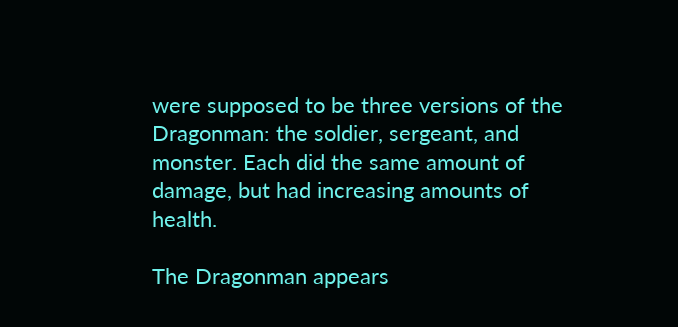were supposed to be three versions of the Dragonman: the soldier, sergeant, and monster. Each did the same amount of damage, but had increasing amounts of health.

The Dragonman appears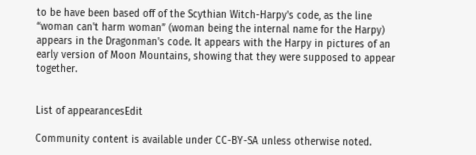to be have been based off of the Scythian Witch-Harpy's code, as the line “woman can't harm woman” (woman being the internal name for the Harpy) appears in the Dragonman's code. It appears with the Harpy in pictures of an early version of Moon Mountains, showing that they were supposed to appear together.


List of appearancesEdit

Community content is available under CC-BY-SA unless otherwise noted.